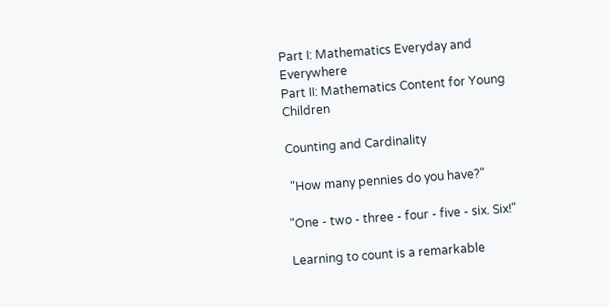Part I: Mathematics Everyday and Everywhere
Part II: Mathematics Content for Young Children

Counting and Cardinality

 "How many pennies do you have?"

"One - two - three - four - five - six. Six!"

Learning to count is a remarkable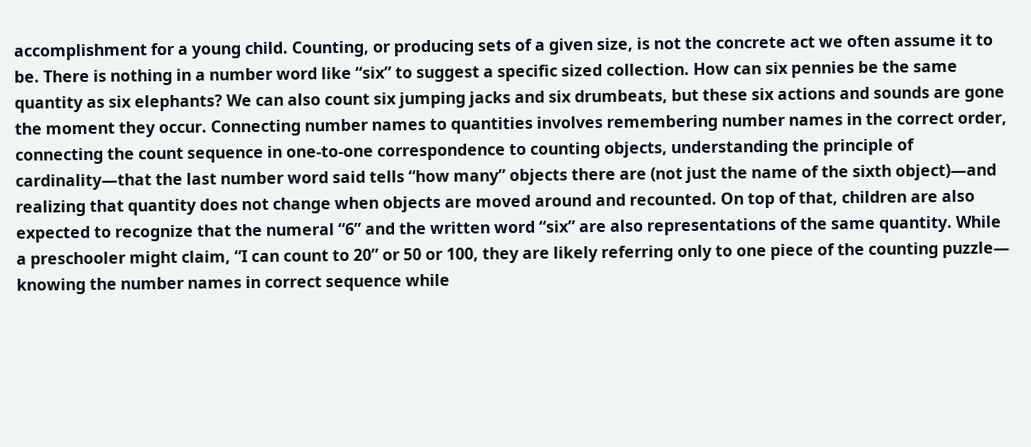accomplishment for a young child. Counting, or producing sets of a given size, is not the concrete act we often assume it to be. There is nothing in a number word like “six” to suggest a specific sized collection. How can six pennies be the same quantity as six elephants? We can also count six jumping jacks and six drumbeats, but these six actions and sounds are gone the moment they occur. Connecting number names to quantities involves remembering number names in the correct order, connecting the count sequence in one-to-one correspondence to counting objects, understanding the principle of cardinality—that the last number word said tells “how many” objects there are (not just the name of the sixth object)—and realizing that quantity does not change when objects are moved around and recounted. On top of that, children are also expected to recognize that the numeral “6” and the written word “six” are also representations of the same quantity. While a preschooler might claim, “I can count to 20” or 50 or 100, they are likely referring only to one piece of the counting puzzle— knowing the number names in correct sequence while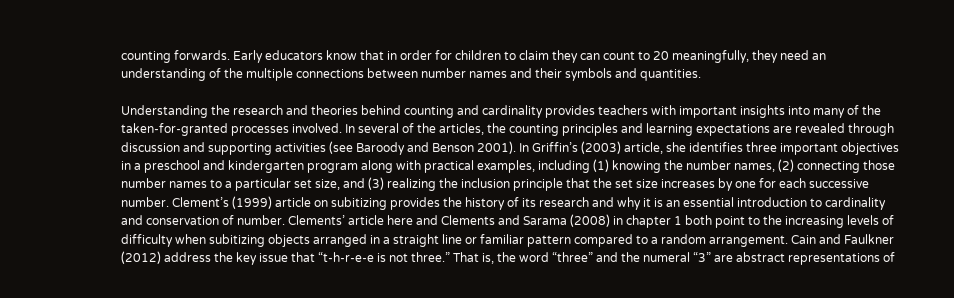counting forwards. Early educators know that in order for children to claim they can count to 20 meaningfully, they need an understanding of the multiple connections between number names and their symbols and quantities.

Understanding the research and theories behind counting and cardinality provides teachers with important insights into many of the taken-for-granted processes involved. In several of the articles, the counting principles and learning expectations are revealed through discussion and supporting activities (see Baroody and Benson 2001). In Griffin’s (2003) article, she identifies three important objectives in a preschool and kindergarten program along with practical examples, including (1) knowing the number names, (2) connecting those number names to a particular set size, and (3) realizing the inclusion principle that the set size increases by one for each successive number. Clement’s (1999) article on subitizing provides the history of its research and why it is an essential introduction to cardinality and conservation of number. Clements’ article here and Clements and Sarama (2008) in chapter 1 both point to the increasing levels of difficulty when subitizing objects arranged in a straight line or familiar pattern compared to a random arrangement. Cain and Faulkner (2012) address the key issue that “t-h-r-e-e is not three.” That is, the word “three” and the numeral “3” are abstract representations of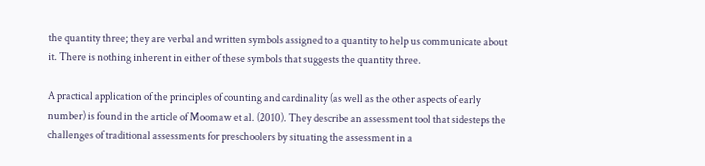the quantity three; they are verbal and written symbols assigned to a quantity to help us communicate about it. There is nothing inherent in either of these symbols that suggests the quantity three.

A practical application of the principles of counting and cardinality (as well as the other aspects of early number) is found in the article of Moomaw et al. (2010). They describe an assessment tool that sidesteps the challenges of traditional assessments for preschoolers by situating the assessment in a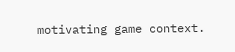motivating game context.